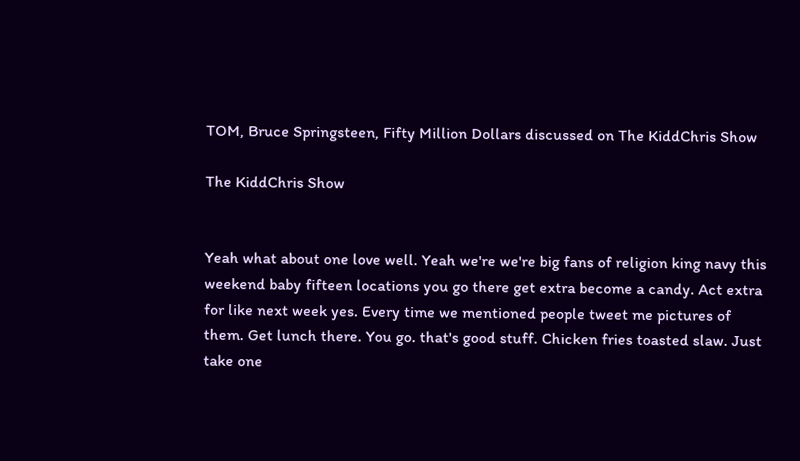TOM, Bruce Springsteen, Fifty Million Dollars discussed on The KiddChris Show

The KiddChris Show


Yeah what about one love well. Yeah we're we're big fans of religion king navy this weekend baby fifteen locations you go there get extra become a candy. Act extra for like next week yes. Every time we mentioned people tweet me pictures of them. Get lunch there. You go. that's good stuff. Chicken fries toasted slaw. Just take one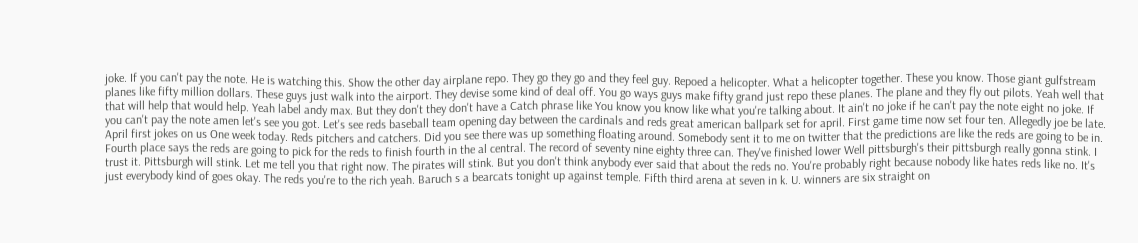joke. If you can't pay the note. He is watching this. Show the other day airplane repo. They go they go and they feel guy. Repoed a helicopter. What a helicopter together. These you know. Those giant gulfstream planes like fifty million dollars. These guys just walk into the airport. They devise some kind of deal off. You go ways guys make fifty grand just repo these planes. The plane and they fly out pilots. Yeah well that that will help that would help. Yeah label andy max. But they don't they don't have a Catch phrase like You know you know like what you're talking about. It ain't no joke if he can't pay the note eight no joke. If you can't pay the note amen let's see you got. Let's see reds baseball team opening day between the cardinals and reds great american ballpark set for april. First game time now set four ten. Allegedly joe be late. April first jokes on us One week today. Reds pitchers and catchers. Did you see there was up something floating around. Somebody sent it to me on twitter that the predictions are like the reds are going to be in. Fourth place says the reds are going to pick for the reds to finish fourth in the al central. The record of seventy nine eighty three can. They've finished lower Well pittsburgh's their pittsburgh really gonna stink. I trust it. Pittsburgh will stink. Let me tell you that right now. The pirates will stink. But you don't think anybody ever said that about the reds no. You're probably right because nobody like hates reds like no. It's just everybody kind of goes okay. The reds you're to the rich yeah. Baruch s a bearcats tonight up against temple. Fifth third arena at seven in k. U. winners are six straight on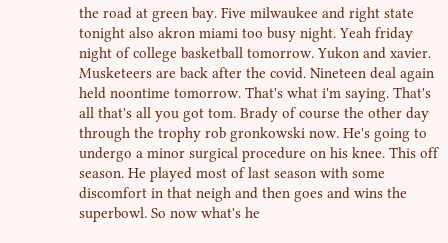the road at green bay. Five milwaukee and right state tonight also akron miami too busy night. Yeah friday night of college basketball tomorrow. Yukon and xavier. Musketeers are back after the covid. Nineteen deal again held noontime tomorrow. That's what i'm saying. That's all that's all you got tom. Brady of course the other day through the trophy rob gronkowski now. He's going to undergo a minor surgical procedure on his knee. This off season. He played most of last season with some discomfort in that neigh and then goes and wins the superbowl. So now what's he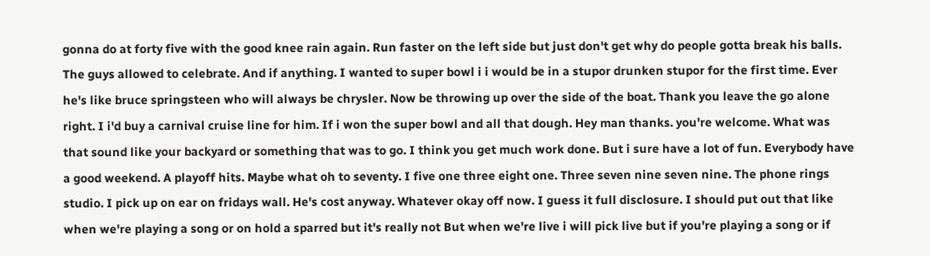gonna do at forty five with the good knee rain again. Run faster on the left side but just don't get why do people gotta break his balls. The guys allowed to celebrate. And if anything. I wanted to super bowl i i would be in a stupor drunken stupor for the first time. Ever he's like bruce springsteen who will always be chrysler. Now be throwing up over the side of the boat. Thank you leave the go alone right. I i'd buy a carnival cruise line for him. If i won the super bowl and all that dough. Hey man thanks. you're welcome. What was that sound like your backyard or something that was to go. I think you get much work done. But i sure have a lot of fun. Everybody have a good weekend. A playoff hits. Maybe what oh to seventy. I five one three eight one. Three seven nine seven nine. The phone rings studio. I pick up on ear on fridays wall. He's cost anyway. Whatever okay off now. I guess it full disclosure. I should put out that like when we're playing a song or on hold a sparred but it's really not But when we're live i will pick live but if you're playing a song or if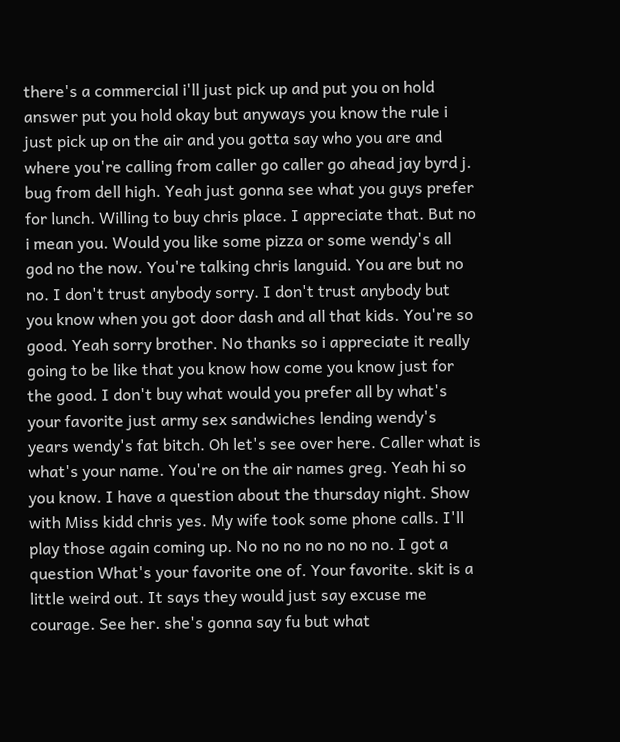there's a commercial i'll just pick up and put you on hold answer put you hold okay but anyways you know the rule i just pick up on the air and you gotta say who you are and where you're calling from caller go caller go ahead jay byrd j. bug from dell high. Yeah just gonna see what you guys prefer for lunch. Willing to buy chris place. I appreciate that. But no i mean you. Would you like some pizza or some wendy's all god no the now. You're talking chris languid. You are but no no. I don't trust anybody sorry. I don't trust anybody but you know when you got door dash and all that kids. You're so good. Yeah sorry brother. No thanks so i appreciate it really going to be like that you know how come you know just for the good. I don't buy what would you prefer all by what's your favorite just army sex sandwiches lending wendy's years wendy's fat bitch. Oh let's see over here. Caller what is what's your name. You're on the air names greg. Yeah hi so you know. I have a question about the thursday night. Show with Miss kidd chris yes. My wife took some phone calls. I'll play those again coming up. No no no no no no no. I got a question What's your favorite one of. Your favorite. skit is a little weird out. It says they would just say excuse me courage. See her. she's gonna say fu but what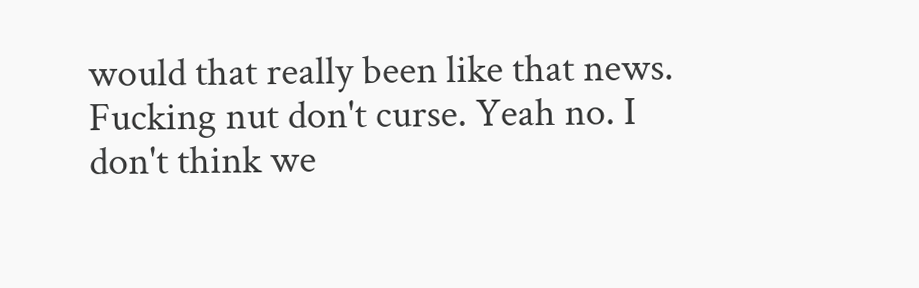would that really been like that news. Fucking nut don't curse. Yeah no. I don't think we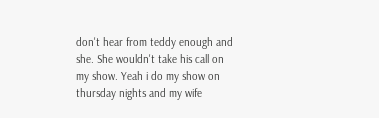don't hear from teddy enough and she. She wouldn't take his call on my show. Yeah i do my show on thursday nights and my wife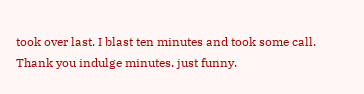took over last. I blast ten minutes and took some call. Thank you indulge minutes. just funny.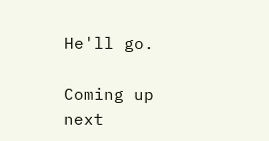He'll go.

Coming up next